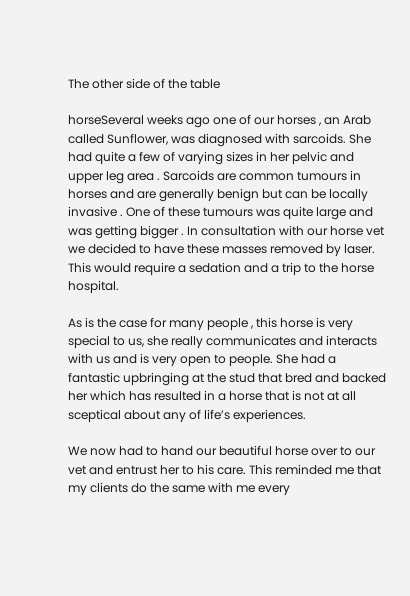The other side of the table

horseSeveral weeks ago one of our horses , an Arab called Sunflower, was diagnosed with sarcoids. She had quite a few of varying sizes in her pelvic and upper leg area . Sarcoids are common tumours in horses and are generally benign but can be locally invasive . One of these tumours was quite large and was getting bigger . In consultation with our horse vet we decided to have these masses removed by laser. This would require a sedation and a trip to the horse hospital.

As is the case for many people , this horse is very special to us, she really communicates and interacts with us and is very open to people. She had a fantastic upbringing at the stud that bred and backed her which has resulted in a horse that is not at all sceptical about any of life’s experiences.

We now had to hand our beautiful horse over to our vet and entrust her to his care. This reminded me that my clients do the same with me every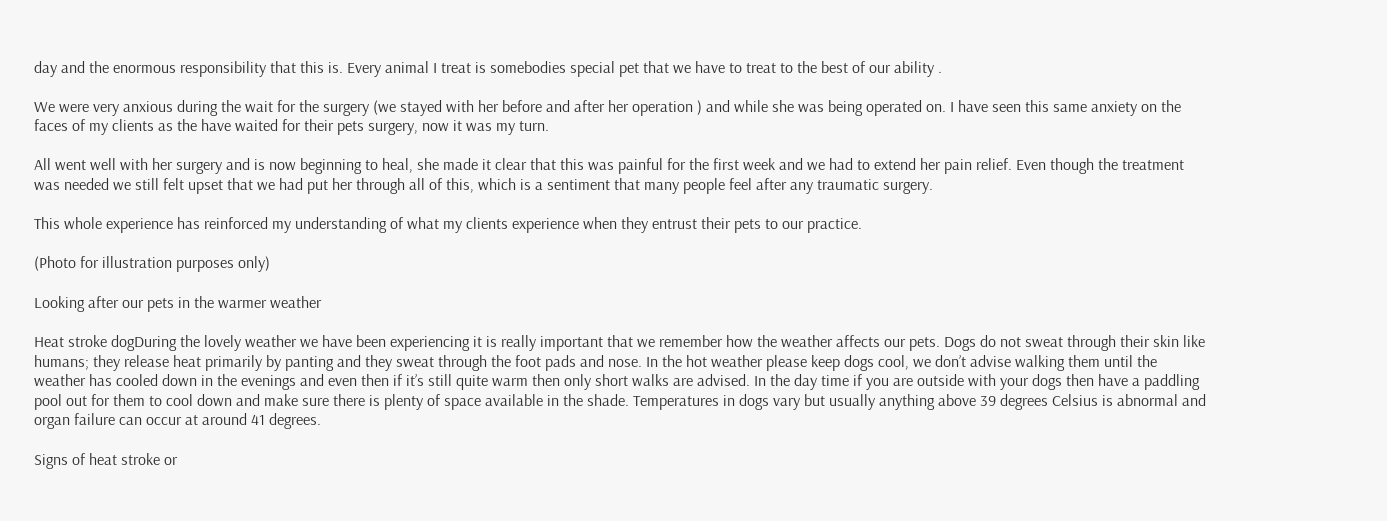day and the enormous responsibility that this is. Every animal I treat is somebodies special pet that we have to treat to the best of our ability .

We were very anxious during the wait for the surgery (we stayed with her before and after her operation ) and while she was being operated on. I have seen this same anxiety on the faces of my clients as the have waited for their pets surgery, now it was my turn.

All went well with her surgery and is now beginning to heal, she made it clear that this was painful for the first week and we had to extend her pain relief. Even though the treatment was needed we still felt upset that we had put her through all of this, which is a sentiment that many people feel after any traumatic surgery.

This whole experience has reinforced my understanding of what my clients experience when they entrust their pets to our practice.

(Photo for illustration purposes only)

Looking after our pets in the warmer weather

Heat stroke dogDuring the lovely weather we have been experiencing it is really important that we remember how the weather affects our pets. Dogs do not sweat through their skin like humans; they release heat primarily by panting and they sweat through the foot pads and nose. In the hot weather please keep dogs cool, we don’t advise walking them until the weather has cooled down in the evenings and even then if it’s still quite warm then only short walks are advised. In the day time if you are outside with your dogs then have a paddling pool out for them to cool down and make sure there is plenty of space available in the shade. Temperatures in dogs vary but usually anything above 39 degrees Celsius is abnormal and organ failure can occur at around 41 degrees.

Signs of heat stroke or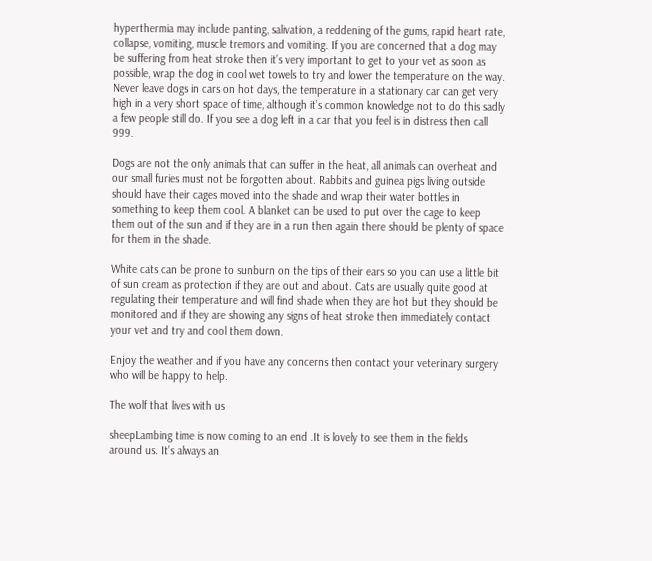hyperthermia may include panting, salivation, a reddening of the gums, rapid heart rate, collapse, vomiting, muscle tremors and vomiting. If you are concerned that a dog may be suffering from heat stroke then it’s very important to get to your vet as soon as possible, wrap the dog in cool wet towels to try and lower the temperature on the way. Never leave dogs in cars on hot days, the temperature in a stationary car can get very high in a very short space of time, although it’s common knowledge not to do this sadly a few people still do. If you see a dog left in a car that you feel is in distress then call 999.

Dogs are not the only animals that can suffer in the heat, all animals can overheat and our small furies must not be forgotten about. Rabbits and guinea pigs living outside should have their cages moved into the shade and wrap their water bottles in something to keep them cool. A blanket can be used to put over the cage to keep them out of the sun and if they are in a run then again there should be plenty of space for them in the shade.

White cats can be prone to sunburn on the tips of their ears so you can use a little bit of sun cream as protection if they are out and about. Cats are usually quite good at regulating their temperature and will find shade when they are hot but they should be monitored and if they are showing any signs of heat stroke then immediately contact your vet and try and cool them down.

Enjoy the weather and if you have any concerns then contact your veterinary surgery who will be happy to help.

The wolf that lives with us

sheepLambing time is now coming to an end .It is lovely to see them in the fields around us. It’s always an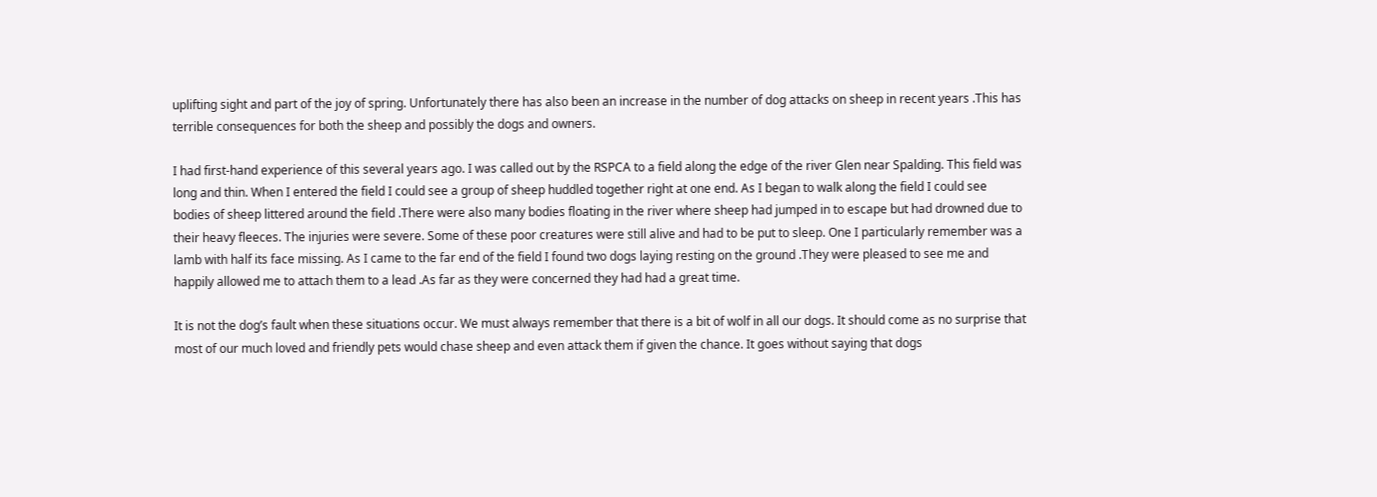uplifting sight and part of the joy of spring. Unfortunately there has also been an increase in the number of dog attacks on sheep in recent years .This has terrible consequences for both the sheep and possibly the dogs and owners.

I had first-hand experience of this several years ago. I was called out by the RSPCA to a field along the edge of the river Glen near Spalding. This field was long and thin. When I entered the field I could see a group of sheep huddled together right at one end. As I began to walk along the field I could see bodies of sheep littered around the field .There were also many bodies floating in the river where sheep had jumped in to escape but had drowned due to their heavy fleeces. The injuries were severe. Some of these poor creatures were still alive and had to be put to sleep. One I particularly remember was a lamb with half its face missing. As I came to the far end of the field I found two dogs laying resting on the ground .They were pleased to see me and happily allowed me to attach them to a lead .As far as they were concerned they had had a great time.

It is not the dog’s fault when these situations occur. We must always remember that there is a bit of wolf in all our dogs. It should come as no surprise that most of our much loved and friendly pets would chase sheep and even attack them if given the chance. It goes without saying that dogs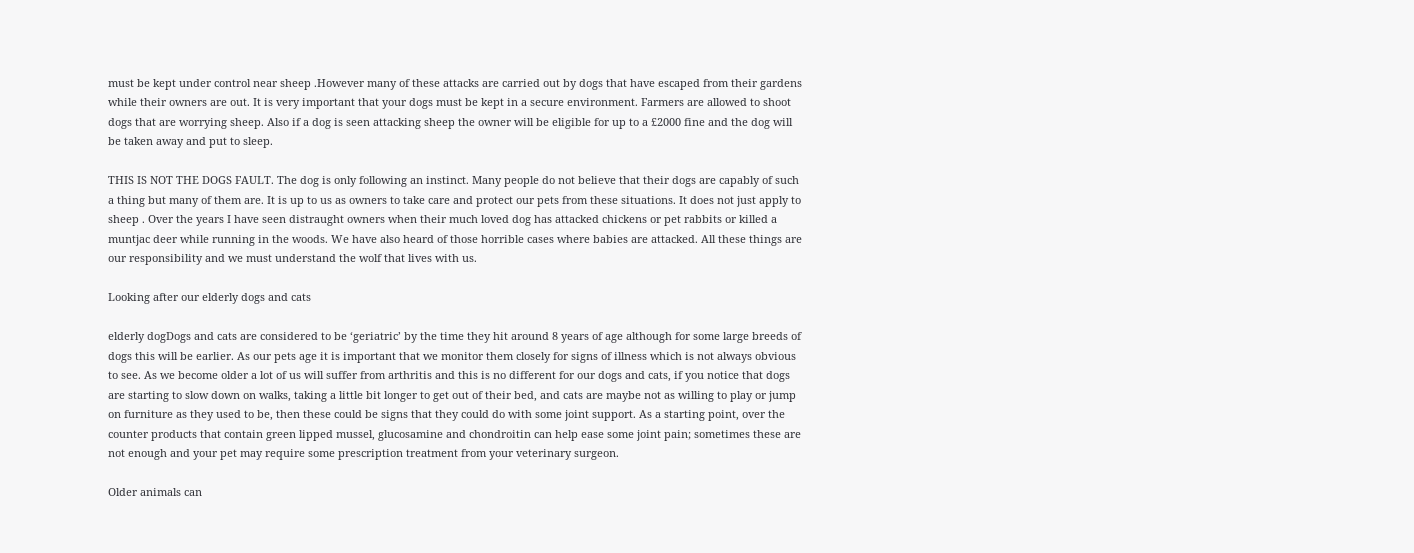must be kept under control near sheep .However many of these attacks are carried out by dogs that have escaped from their gardens while their owners are out. It is very important that your dogs must be kept in a secure environment. Farmers are allowed to shoot dogs that are worrying sheep. Also if a dog is seen attacking sheep the owner will be eligible for up to a £2000 fine and the dog will be taken away and put to sleep.

THIS IS NOT THE DOGS FAULT. The dog is only following an instinct. Many people do not believe that their dogs are capably of such a thing but many of them are. It is up to us as owners to take care and protect our pets from these situations. It does not just apply to sheep . Over the years I have seen distraught owners when their much loved dog has attacked chickens or pet rabbits or killed a muntjac deer while running in the woods. We have also heard of those horrible cases where babies are attacked. All these things are our responsibility and we must understand the wolf that lives with us.

Looking after our elderly dogs and cats

elderly dogDogs and cats are considered to be ‘geriatric’ by the time they hit around 8 years of age although for some large breeds of dogs this will be earlier. As our pets age it is important that we monitor them closely for signs of illness which is not always obvious to see. As we become older a lot of us will suffer from arthritis and this is no different for our dogs and cats, if you notice that dogs are starting to slow down on walks, taking a little bit longer to get out of their bed, and cats are maybe not as willing to play or jump on furniture as they used to be, then these could be signs that they could do with some joint support. As a starting point, over the counter products that contain green lipped mussel, glucosamine and chondroitin can help ease some joint pain; sometimes these are not enough and your pet may require some prescription treatment from your veterinary surgeon.

Older animals can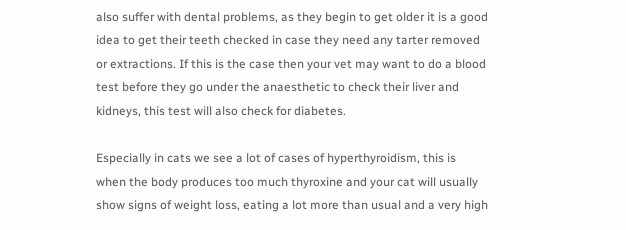also suffer with dental problems, as they begin to get older it is a good idea to get their teeth checked in case they need any tarter removed or extractions. If this is the case then your vet may want to do a blood test before they go under the anaesthetic to check their liver and kidneys, this test will also check for diabetes.

Especially in cats we see a lot of cases of hyperthyroidism, this is when the body produces too much thyroxine and your cat will usually show signs of weight loss, eating a lot more than usual and a very high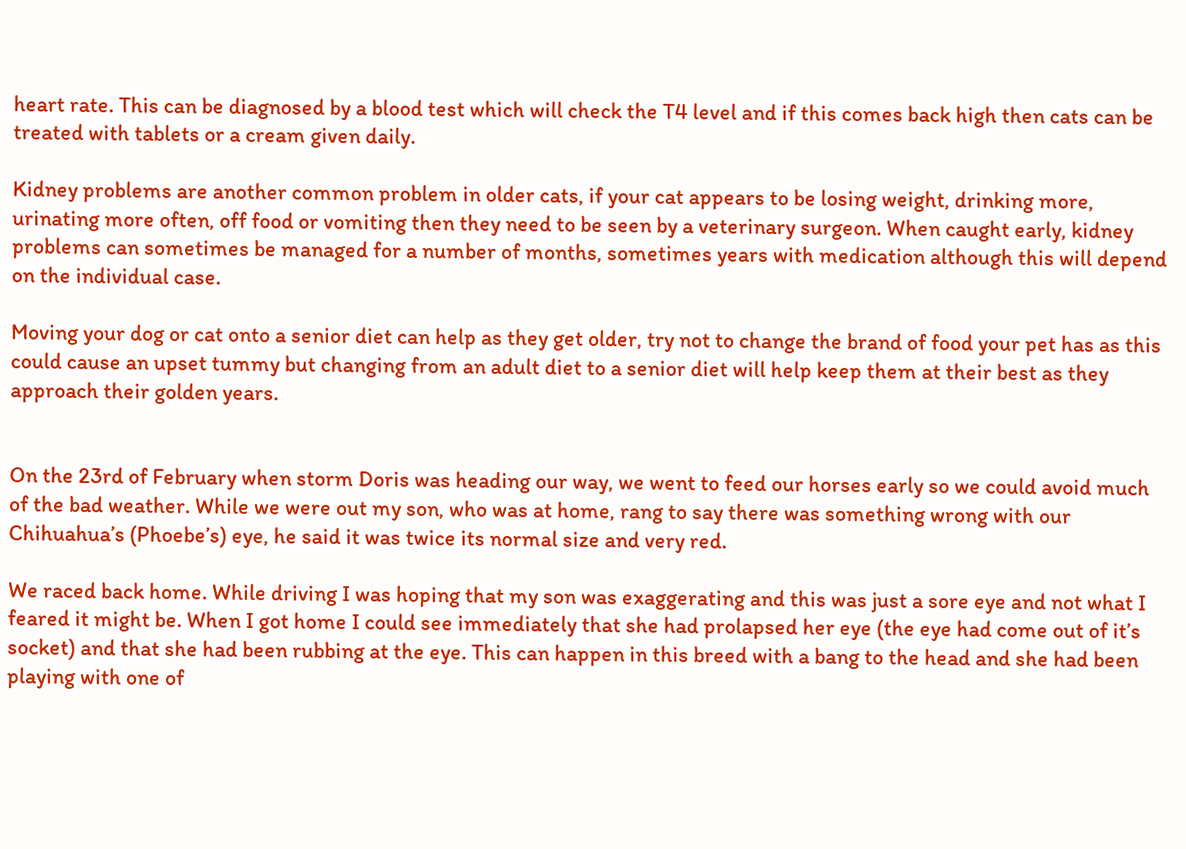heart rate. This can be diagnosed by a blood test which will check the T4 level and if this comes back high then cats can be treated with tablets or a cream given daily.

Kidney problems are another common problem in older cats, if your cat appears to be losing weight, drinking more, urinating more often, off food or vomiting then they need to be seen by a veterinary surgeon. When caught early, kidney problems can sometimes be managed for a number of months, sometimes years with medication although this will depend on the individual case.

Moving your dog or cat onto a senior diet can help as they get older, try not to change the brand of food your pet has as this could cause an upset tummy but changing from an adult diet to a senior diet will help keep them at their best as they approach their golden years.


On the 23rd of February when storm Doris was heading our way, we went to feed our horses early so we could avoid much of the bad weather. While we were out my son, who was at home, rang to say there was something wrong with our Chihuahua’s (Phoebe’s) eye, he said it was twice its normal size and very red.

We raced back home. While driving I was hoping that my son was exaggerating and this was just a sore eye and not what I feared it might be. When I got home I could see immediately that she had prolapsed her eye (the eye had come out of it’s socket) and that she had been rubbing at the eye. This can happen in this breed with a bang to the head and she had been playing with one of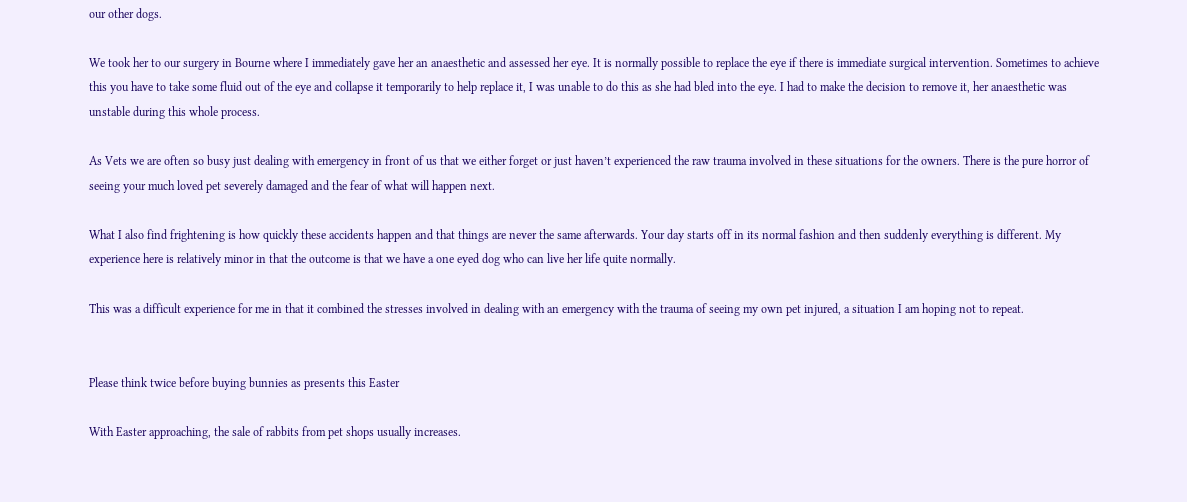our other dogs.

We took her to our surgery in Bourne where I immediately gave her an anaesthetic and assessed her eye. It is normally possible to replace the eye if there is immediate surgical intervention. Sometimes to achieve this you have to take some fluid out of the eye and collapse it temporarily to help replace it, I was unable to do this as she had bled into the eye. I had to make the decision to remove it, her anaesthetic was unstable during this whole process.

As Vets we are often so busy just dealing with emergency in front of us that we either forget or just haven’t experienced the raw trauma involved in these situations for the owners. There is the pure horror of seeing your much loved pet severely damaged and the fear of what will happen next.

What I also find frightening is how quickly these accidents happen and that things are never the same afterwards. Your day starts off in its normal fashion and then suddenly everything is different. My experience here is relatively minor in that the outcome is that we have a one eyed dog who can live her life quite normally.

This was a difficult experience for me in that it combined the stresses involved in dealing with an emergency with the trauma of seeing my own pet injured, a situation I am hoping not to repeat.


Please think twice before buying bunnies as presents this Easter

With Easter approaching, the sale of rabbits from pet shops usually increases.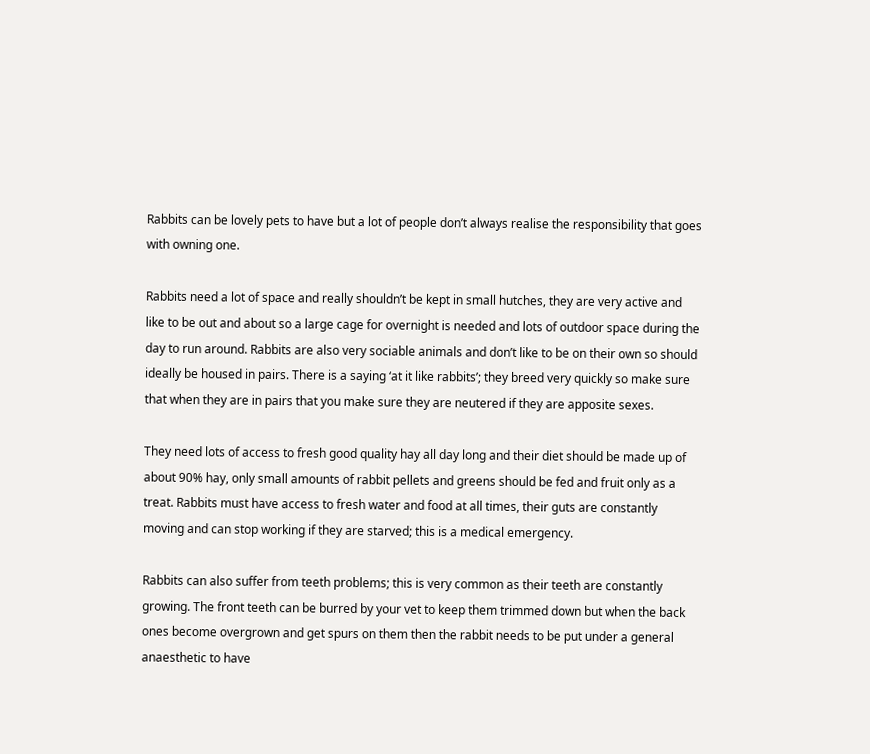Rabbits can be lovely pets to have but a lot of people don’t always realise the responsibility that goes with owning one.

Rabbits need a lot of space and really shouldn’t be kept in small hutches, they are very active and like to be out and about so a large cage for overnight is needed and lots of outdoor space during the day to run around. Rabbits are also very sociable animals and don’t like to be on their own so should ideally be housed in pairs. There is a saying ‘at it like rabbits’; they breed very quickly so make sure that when they are in pairs that you make sure they are neutered if they are apposite sexes.

They need lots of access to fresh good quality hay all day long and their diet should be made up of about 90% hay, only small amounts of rabbit pellets and greens should be fed and fruit only as a treat. Rabbits must have access to fresh water and food at all times, their guts are constantly moving and can stop working if they are starved; this is a medical emergency.

Rabbits can also suffer from teeth problems; this is very common as their teeth are constantly growing. The front teeth can be burred by your vet to keep them trimmed down but when the back ones become overgrown and get spurs on them then the rabbit needs to be put under a general anaesthetic to have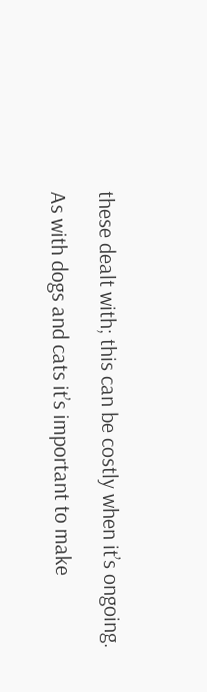these dealt with; this can be costly when it’s ongoing.

As with dogs and cats it’s important to make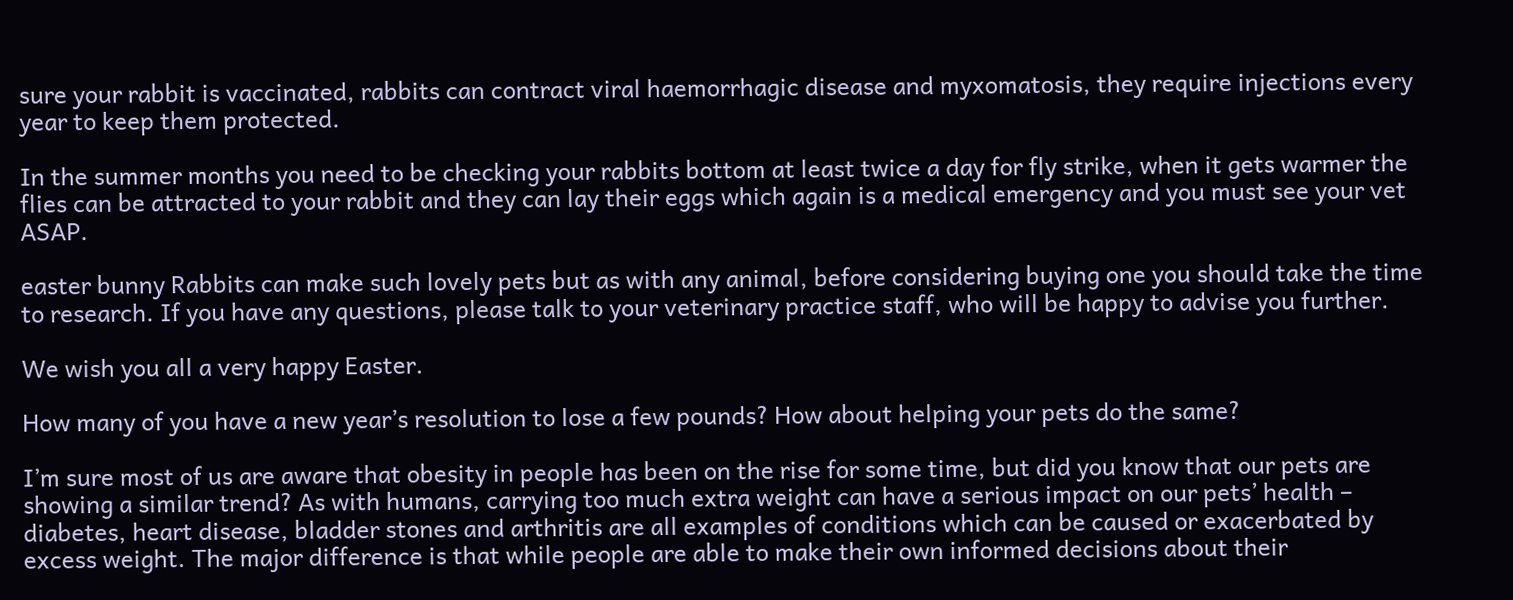sure your rabbit is vaccinated, rabbits can contract viral haemorrhagic disease and myxomatosis, they require injections every year to keep them protected.

In the summer months you need to be checking your rabbits bottom at least twice a day for fly strike, when it gets warmer the flies can be attracted to your rabbit and they can lay their eggs which again is a medical emergency and you must see your vet ASAP.

easter bunny Rabbits can make such lovely pets but as with any animal, before considering buying one you should take the time to research. If you have any questions, please talk to your veterinary practice staff, who will be happy to advise you further.

We wish you all a very happy Easter.

How many of you have a new year’s resolution to lose a few pounds? How about helping your pets do the same?

I’m sure most of us are aware that obesity in people has been on the rise for some time, but did you know that our pets are showing a similar trend? As with humans, carrying too much extra weight can have a serious impact on our pets’ health – diabetes, heart disease, bladder stones and arthritis are all examples of conditions which can be caused or exacerbated by excess weight. The major difference is that while people are able to make their own informed decisions about their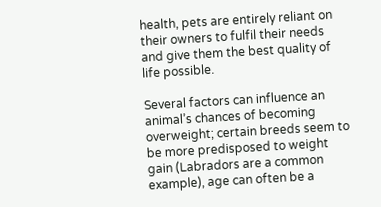health, pets are entirely reliant on their owners to fulfil their needs and give them the best quality of life possible.

Several factors can influence an animal’s chances of becoming overweight; certain breeds seem to be more predisposed to weight gain (Labradors are a common example), age can often be a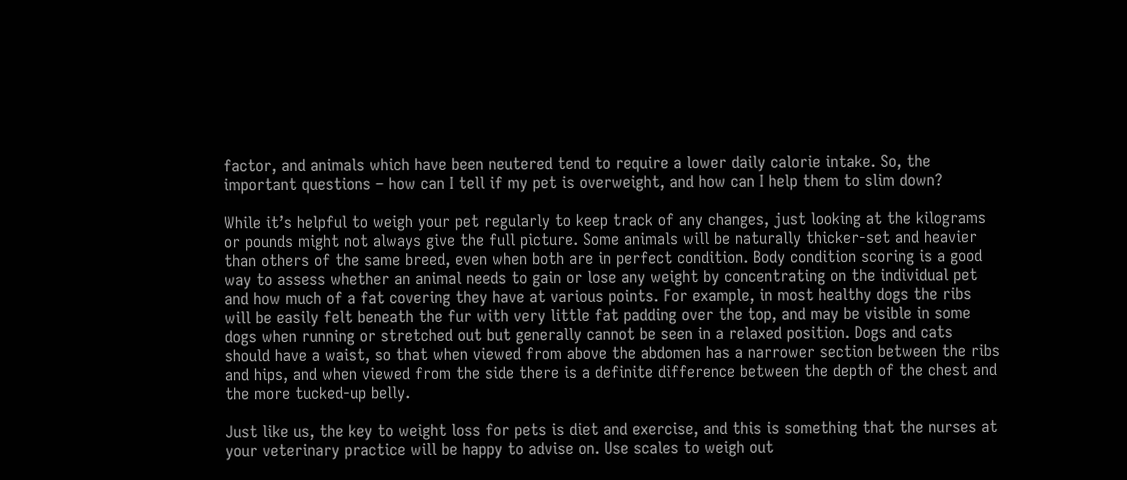factor, and animals which have been neutered tend to require a lower daily calorie intake. So, the important questions – how can I tell if my pet is overweight, and how can I help them to slim down?

While it’s helpful to weigh your pet regularly to keep track of any changes, just looking at the kilograms or pounds might not always give the full picture. Some animals will be naturally thicker-set and heavier than others of the same breed, even when both are in perfect condition. Body condition scoring is a good way to assess whether an animal needs to gain or lose any weight by concentrating on the individual pet and how much of a fat covering they have at various points. For example, in most healthy dogs the ribs will be easily felt beneath the fur with very little fat padding over the top, and may be visible in some dogs when running or stretched out but generally cannot be seen in a relaxed position. Dogs and cats should have a waist, so that when viewed from above the abdomen has a narrower section between the ribs and hips, and when viewed from the side there is a definite difference between the depth of the chest and the more tucked-up belly.

Just like us, the key to weight loss for pets is diet and exercise, and this is something that the nurses at your veterinary practice will be happy to advise on. Use scales to weigh out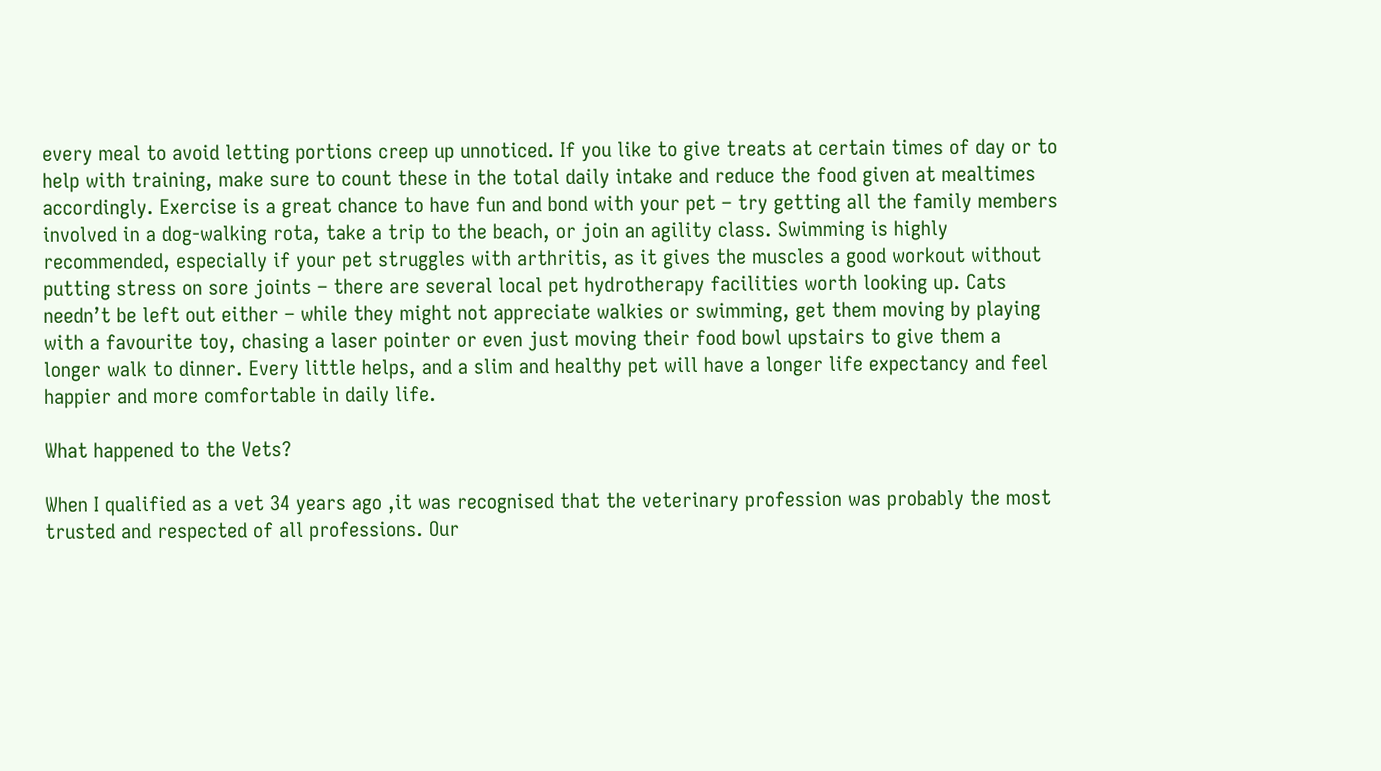every meal to avoid letting portions creep up unnoticed. If you like to give treats at certain times of day or to help with training, make sure to count these in the total daily intake and reduce the food given at mealtimes accordingly. Exercise is a great chance to have fun and bond with your pet – try getting all the family members involved in a dog-walking rota, take a trip to the beach, or join an agility class. Swimming is highly recommended, especially if your pet struggles with arthritis, as it gives the muscles a good workout without putting stress on sore joints – there are several local pet hydrotherapy facilities worth looking up. Cats needn’t be left out either – while they might not appreciate walkies or swimming, get them moving by playing with a favourite toy, chasing a laser pointer or even just moving their food bowl upstairs to give them a longer walk to dinner. Every little helps, and a slim and healthy pet will have a longer life expectancy and feel happier and more comfortable in daily life.

What happened to the Vets?

When I qualified as a vet 34 years ago ,it was recognised that the veterinary profession was probably the most trusted and respected of all professions. Our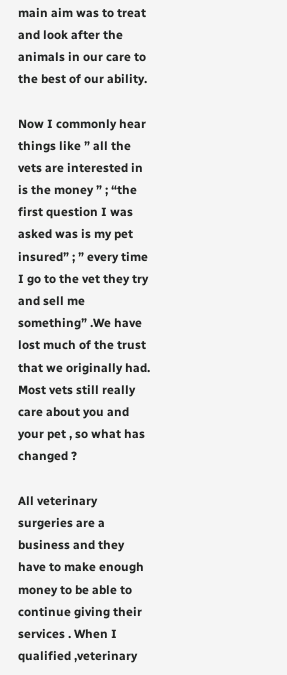main aim was to treat and look after the animals in our care to the best of our ability.

Now I commonly hear things like ” all the vets are interested in is the money ” ; “the first question I was asked was is my pet insured” ; ” every time I go to the vet they try and sell me something” .We have lost much of the trust that we originally had. Most vets still really care about you and your pet , so what has changed ?

All veterinary surgeries are a business and they have to make enough money to be able to continue giving their services . When I qualified ,veterinary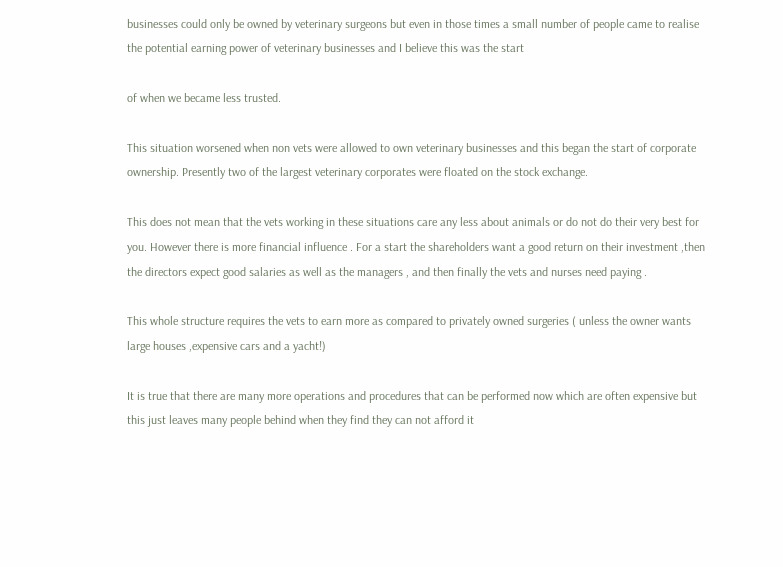businesses could only be owned by veterinary surgeons but even in those times a small number of people came to realise the potential earning power of veterinary businesses and I believe this was the start

of when we became less trusted.

This situation worsened when non vets were allowed to own veterinary businesses and this began the start of corporate ownership. Presently two of the largest veterinary corporates were floated on the stock exchange.

This does not mean that the vets working in these situations care any less about animals or do not do their very best for you. However there is more financial influence . For a start the shareholders want a good return on their investment ,then the directors expect good salaries as well as the managers , and then finally the vets and nurses need paying .

This whole structure requires the vets to earn more as compared to privately owned surgeries ( unless the owner wants large houses ,expensive cars and a yacht!)

It is true that there are many more operations and procedures that can be performed now which are often expensive but this just leaves many people behind when they find they can not afford it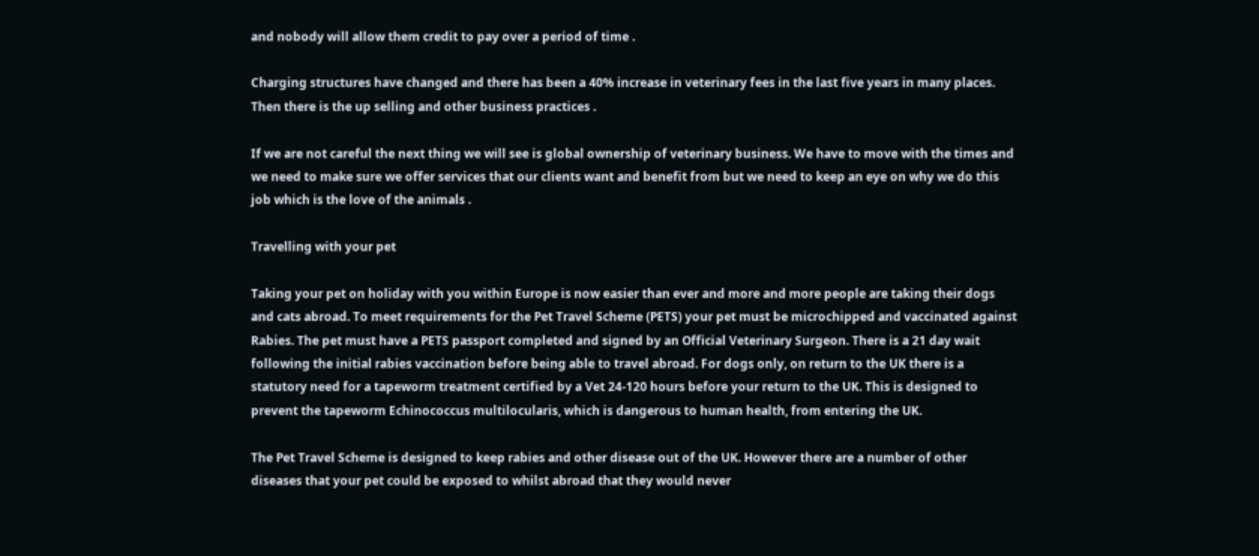and nobody will allow them credit to pay over a period of time .

Charging structures have changed and there has been a 40% increase in veterinary fees in the last five years in many places. Then there is the up selling and other business practices .

If we are not careful the next thing we will see is global ownership of veterinary business. We have to move with the times and we need to make sure we offer services that our clients want and benefit from but we need to keep an eye on why we do this job which is the love of the animals .

Travelling with your pet

Taking your pet on holiday with you within Europe is now easier than ever and more and more people are taking their dogs and cats abroad. To meet requirements for the Pet Travel Scheme (PETS) your pet must be microchipped and vaccinated against Rabies. The pet must have a PETS passport completed and signed by an Official Veterinary Surgeon. There is a 21 day wait following the initial rabies vaccination before being able to travel abroad. For dogs only, on return to the UK there is a statutory need for a tapeworm treatment certified by a Vet 24-120 hours before your return to the UK. This is designed to prevent the tapeworm Echinococcus multilocularis, which is dangerous to human health, from entering the UK.

The Pet Travel Scheme is designed to keep rabies and other disease out of the UK. However there are a number of other diseases that your pet could be exposed to whilst abroad that they would never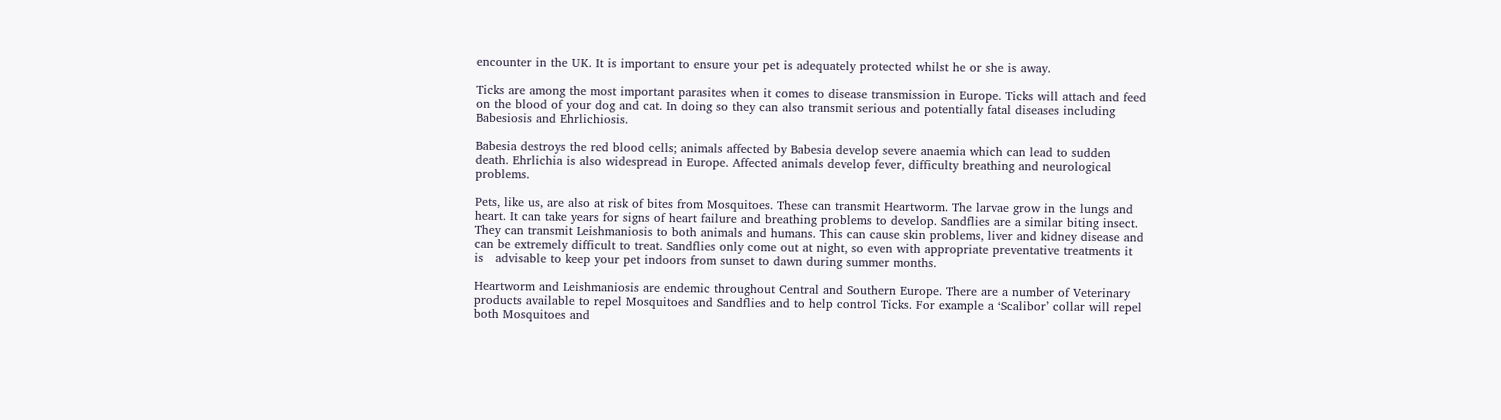encounter in the UK. It is important to ensure your pet is adequately protected whilst he or she is away.

Ticks are among the most important parasites when it comes to disease transmission in Europe. Ticks will attach and feed on the blood of your dog and cat. In doing so they can also transmit serious and potentially fatal diseases including Babesiosis and Ehrlichiosis.

Babesia destroys the red blood cells; animals affected by Babesia develop severe anaemia which can lead to sudden death. Ehrlichia is also widespread in Europe. Affected animals develop fever, difficulty breathing and neurological problems.

Pets, like us, are also at risk of bites from Mosquitoes. These can transmit Heartworm. The larvae grow in the lungs and heart. It can take years for signs of heart failure and breathing problems to develop. Sandflies are a similar biting insect. They can transmit Leishmaniosis to both animals and humans. This can cause skin problems, liver and kidney disease and can be extremely difficult to treat. Sandflies only come out at night, so even with appropriate preventative treatments it is   advisable to keep your pet indoors from sunset to dawn during summer months.

Heartworm and Leishmaniosis are endemic throughout Central and Southern Europe. There are a number of Veterinary products available to repel Mosquitoes and Sandflies and to help control Ticks. For example a ‘Scalibor’ collar will repel both Mosquitoes and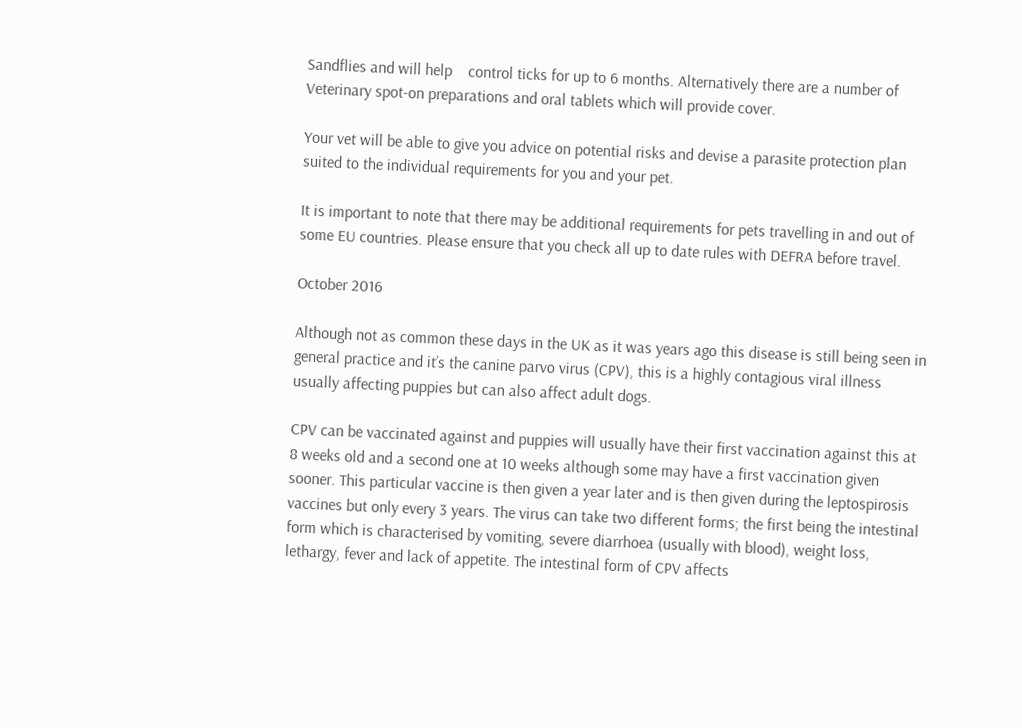Sandflies and will help    control ticks for up to 6 months. Alternatively there are a number of Veterinary spot-on preparations and oral tablets which will provide cover.

Your vet will be able to give you advice on potential risks and devise a parasite protection plan suited to the individual requirements for you and your pet.

It is important to note that there may be additional requirements for pets travelling in and out of some EU countries. Please ensure that you check all up to date rules with DEFRA before travel.

October 2016

Although not as common these days in the UK as it was years ago this disease is still being seen in general practice and it’s the canine parvo virus (CPV), this is a highly contagious viral illness usually affecting puppies but can also affect adult dogs.

CPV can be vaccinated against and puppies will usually have their first vaccination against this at 8 weeks old and a second one at 10 weeks although some may have a first vaccination given sooner. This particular vaccine is then given a year later and is then given during the leptospirosis vaccines but only every 3 years. The virus can take two different forms; the first being the intestinal form which is characterised by vomiting, severe diarrhoea (usually with blood), weight loss, lethargy, fever and lack of appetite. The intestinal form of CPV affects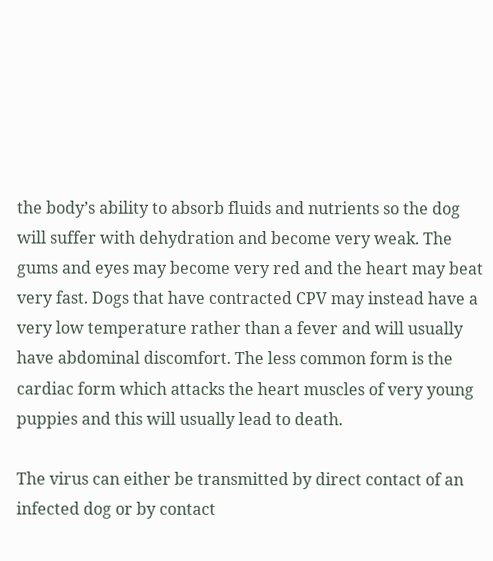the body’s ability to absorb fluids and nutrients so the dog will suffer with dehydration and become very weak. The gums and eyes may become very red and the heart may beat very fast. Dogs that have contracted CPV may instead have a very low temperature rather than a fever and will usually have abdominal discomfort. The less common form is the cardiac form which attacks the heart muscles of very young puppies and this will usually lead to death.

The virus can either be transmitted by direct contact of an infected dog or by contact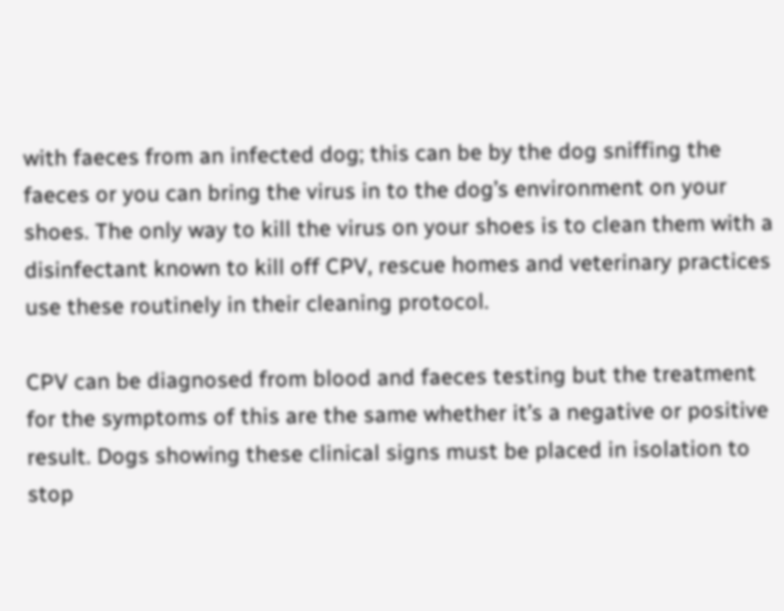with faeces from an infected dog; this can be by the dog sniffing the faeces or you can bring the virus in to the dog’s environment on your shoes. The only way to kill the virus on your shoes is to clean them with a disinfectant known to kill off CPV, rescue homes and veterinary practices use these routinely in their cleaning protocol.

CPV can be diagnosed from blood and faeces testing but the treatment for the symptoms of this are the same whether it’s a negative or positive result. Dogs showing these clinical signs must be placed in isolation to stop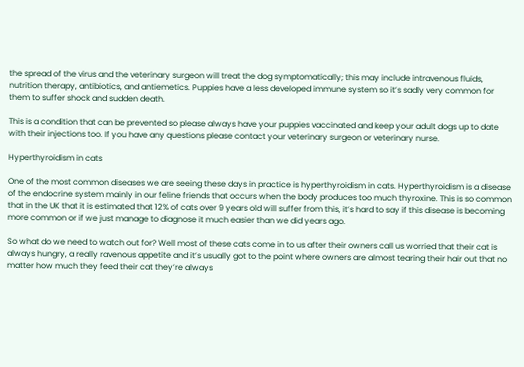the spread of the virus and the veterinary surgeon will treat the dog symptomatically; this may include intravenous fluids, nutrition therapy, antibiotics, and antiemetics. Puppies have a less developed immune system so it’s sadly very common for them to suffer shock and sudden death.

This is a condition that can be prevented so please always have your puppies vaccinated and keep your adult dogs up to date with their injections too. If you have any questions please contact your veterinary surgeon or veterinary nurse.

Hyperthyroidism in cats

One of the most common diseases we are seeing these days in practice is hyperthyroidism in cats. Hyperthyroidism is a disease of the endocrine system mainly in our feline friends that occurs when the body produces too much thyroxine. This is so common that in the UK that it is estimated that 12% of cats over 9 years old will suffer from this, it’s hard to say if this disease is becoming more common or if we just manage to diagnose it much easier than we did years ago.

So what do we need to watch out for? Well most of these cats come in to us after their owners call us worried that their cat is always hungry, a really ravenous appetite and it’s usually got to the point where owners are almost tearing their hair out that no matter how much they feed their cat they’re always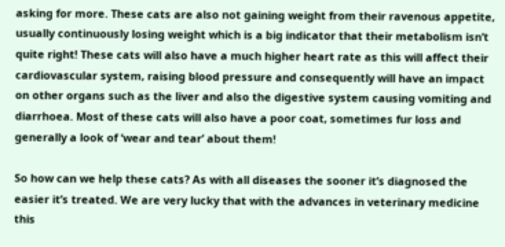asking for more. These cats are also not gaining weight from their ravenous appetite, usually continuously losing weight which is a big indicator that their metabolism isn’t quite right! These cats will also have a much higher heart rate as this will affect their cardiovascular system, raising blood pressure and consequently will have an impact on other organs such as the liver and also the digestive system causing vomiting and diarrhoea. Most of these cats will also have a poor coat, sometimes fur loss and generally a look of ‘wear and tear’ about them!

So how can we help these cats? As with all diseases the sooner it’s diagnosed the easier it’s treated. We are very lucky that with the advances in veterinary medicine this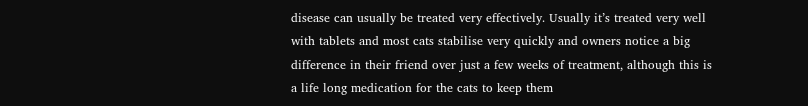disease can usually be treated very effectively. Usually it’s treated very well with tablets and most cats stabilise very quickly and owners notice a big difference in their friend over just a few weeks of treatment, although this is a life long medication for the cats to keep them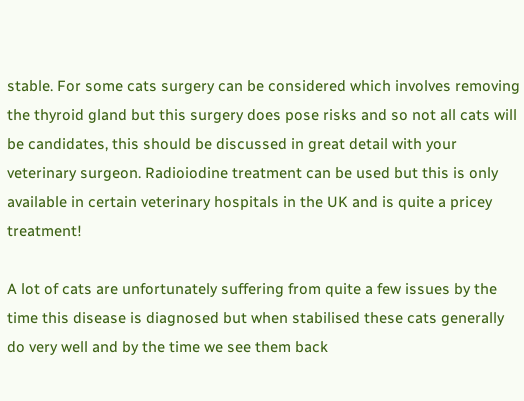stable. For some cats surgery can be considered which involves removing the thyroid gland but this surgery does pose risks and so not all cats will be candidates, this should be discussed in great detail with your veterinary surgeon. Radioiodine treatment can be used but this is only available in certain veterinary hospitals in the UK and is quite a pricey treatment!

A lot of cats are unfortunately suffering from quite a few issues by the time this disease is diagnosed but when stabilised these cats generally do very well and by the time we see them back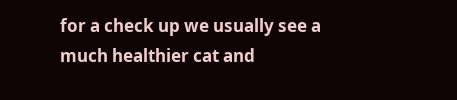for a check up we usually see a much healthier cat and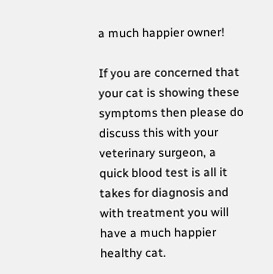a much happier owner!

If you are concerned that your cat is showing these symptoms then please do discuss this with your veterinary surgeon, a quick blood test is all it takes for diagnosis and with treatment you will have a much happier healthy cat.